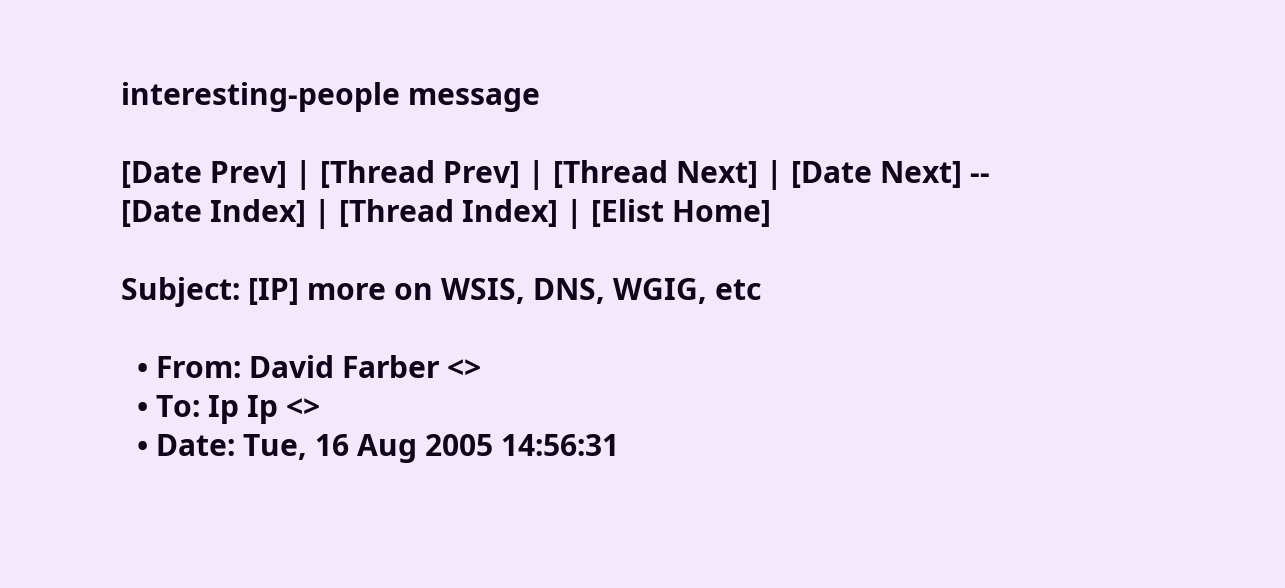interesting-people message

[Date Prev] | [Thread Prev] | [Thread Next] | [Date Next] -- [Date Index] | [Thread Index] | [Elist Home]

Subject: [IP] more on WSIS, DNS, WGIG, etc

  • From: David Farber <>
  • To: Ip Ip <>
  • Date: Tue, 16 Aug 2005 14:56:31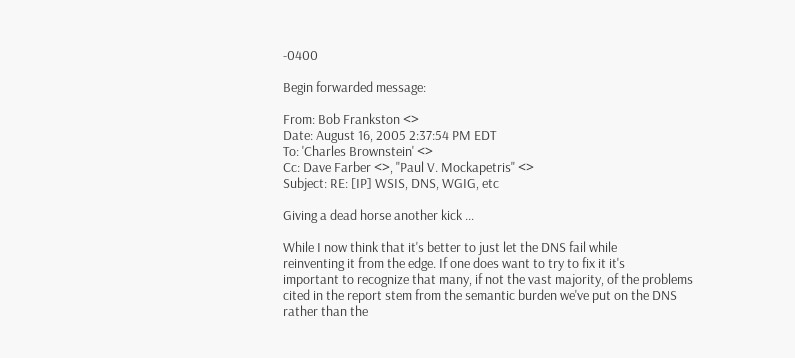-0400

Begin forwarded message:

From: Bob Frankston <>
Date: August 16, 2005 2:37:54 PM EDT
To: 'Charles Brownstein' <>
Cc: Dave Farber <>, "Paul V. Mockapetris" <>
Subject: RE: [IP] WSIS, DNS, WGIG, etc

Giving a dead horse another kick ...

While I now think that it's better to just let the DNS fail while
reinventing it from the edge. If one does want to try to fix it it's
important to recognize that many, if not the vast majority, of the problems
cited in the report stem from the semantic burden we've put on the DNS
rather than the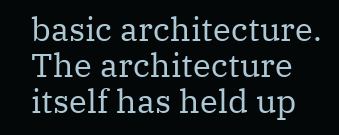basic architecture. The architecture itself has held up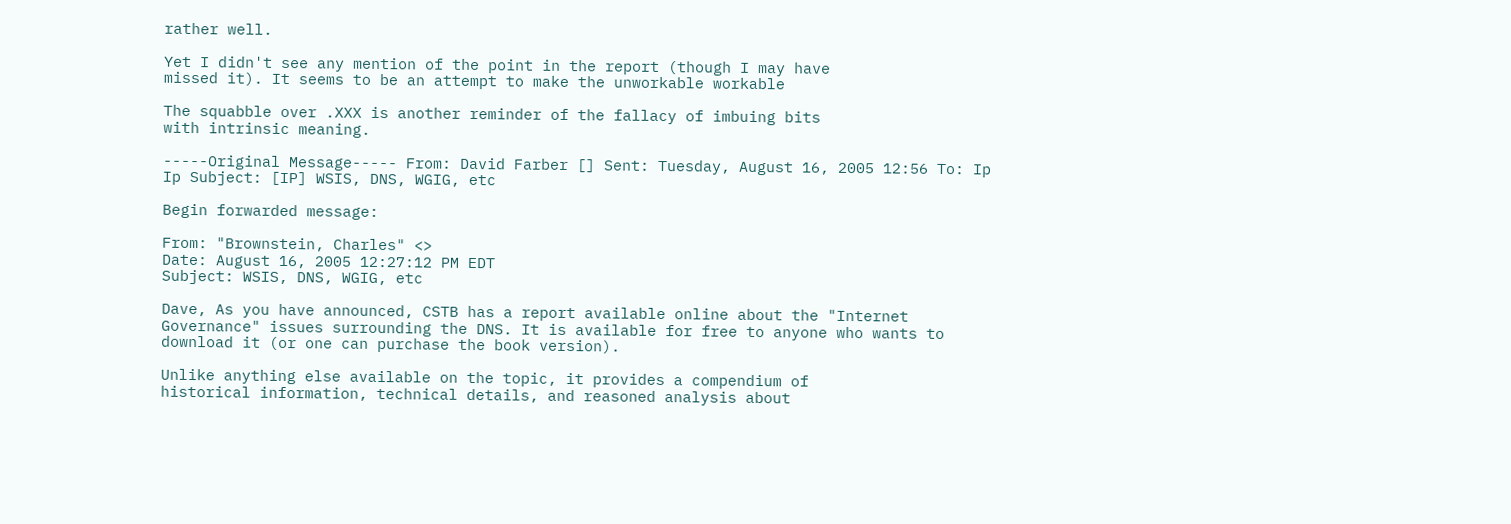rather well.

Yet I didn't see any mention of the point in the report (though I may have
missed it). It seems to be an attempt to make the unworkable workable

The squabble over .XXX is another reminder of the fallacy of imbuing bits
with intrinsic meaning.

-----Original Message----- From: David Farber [] Sent: Tuesday, August 16, 2005 12:56 To: Ip Ip Subject: [IP] WSIS, DNS, WGIG, etc

Begin forwarded message:

From: "Brownstein, Charles" <>
Date: August 16, 2005 12:27:12 PM EDT
Subject: WSIS, DNS, WGIG, etc

Dave, As you have announced, CSTB has a report available online about the "Internet Governance" issues surrounding the DNS. It is available for free to anyone who wants to download it (or one can purchase the book version).

Unlike anything else available on the topic, it provides a compendium of
historical information, technical details, and reasoned analysis about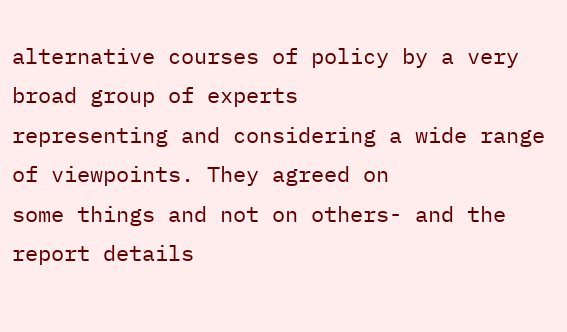alternative courses of policy by a very broad group of experts
representing and considering a wide range of viewpoints. They agreed on
some things and not on others- and the report details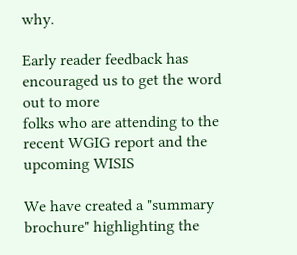why.

Early reader feedback has encouraged us to get the word out to more
folks who are attending to the recent WGIG report and the upcoming WISIS

We have created a "summary brochure" highlighting the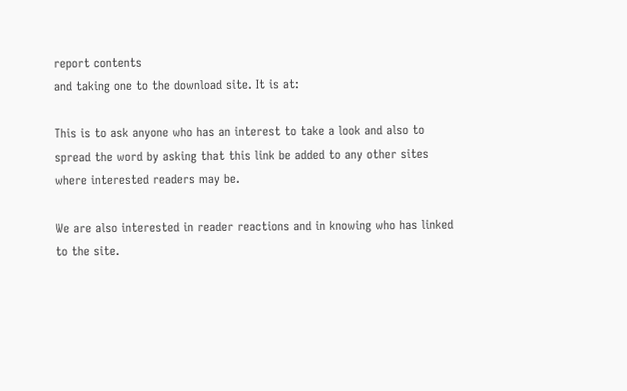report contents
and taking one to the download site. It is at:

This is to ask anyone who has an interest to take a look and also to
spread the word by asking that this link be added to any other sites
where interested readers may be.

We are also interested in reader reactions and in knowing who has linked
to the site.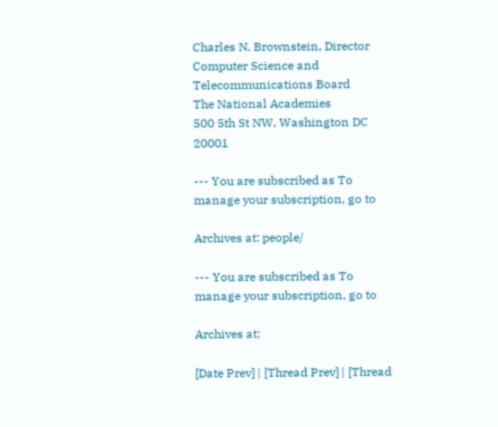Charles N. Brownstein, Director
Computer Science and Telecommunications Board
The National Academies
500 5th St NW, Washington DC 20001

--- You are subscribed as To manage your subscription, go to

Archives at: people/

--- You are subscribed as To manage your subscription, go to

Archives at:

[Date Prev] | [Thread Prev] | [Thread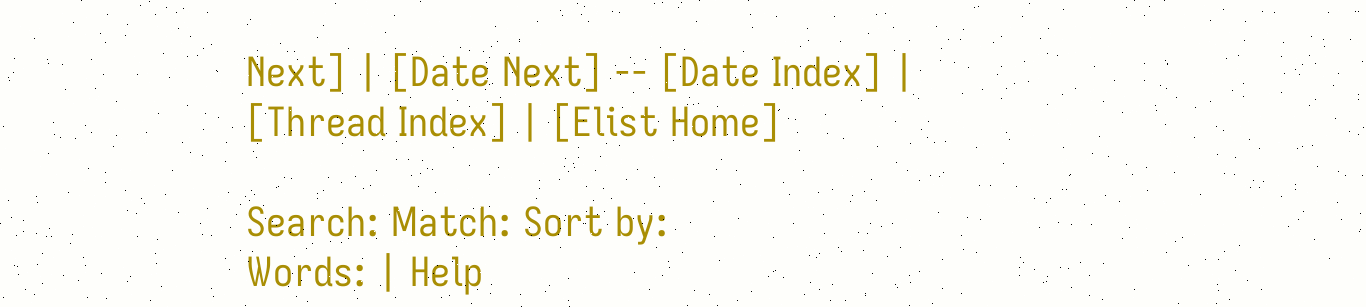Next] | [Date Next] -- [Date Index] | [Thread Index] | [Elist Home]

Search: Match: Sort by:
Words: | Help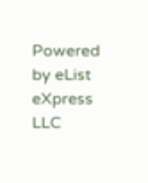Powered by eList eXpress LLC